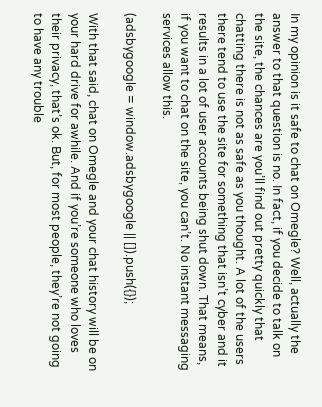In my opinion is it safe to chat on Omegle? Well, actually the answer to that question is no. In fact, if you decide to talk on the site, the chances are you’ll find out pretty quickly that chatting there is not as safe as you thought. A lot of the users there tend to use the site for something that isn’t cyber and it results in a lot of user accounts being shut down. That means, if you want to chat on the site, you can’t. No instant messaging services allow this.

(adsbygoogle = window.adsbygoogle || []).push({});

With that said, chat on Omegle and your chat history will be on your hard drive for awhile. And if you’re someone who loves their privacy, that’s ok. But, for most people, they’re not going to have any trouble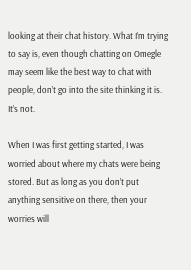looking at their chat history. What I’m trying to say is, even though chatting on Omegle may seem like the best way to chat with people, don’t go into the site thinking it is. It’s not.

When I was first getting started, I was worried about where my chats were being stored. But as long as you don’t put anything sensitive on there, then your worries will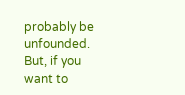probably be unfounded. But, if you want to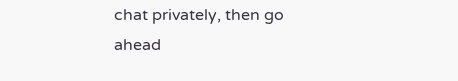chat privately, then go ahead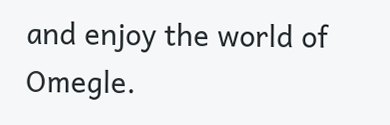and enjoy the world of Omegle.